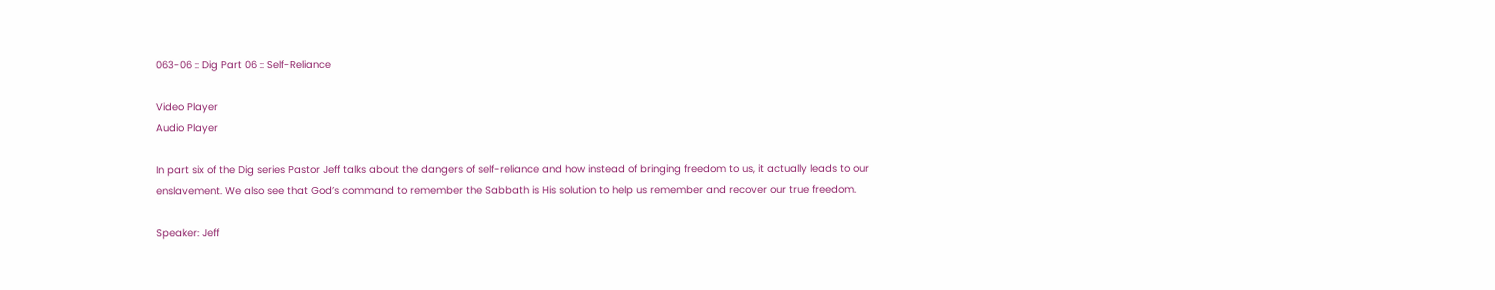063-06 :: Dig Part 06 :: Self-Reliance

Video Player
Audio Player

In part six of the Dig series Pastor Jeff talks about the dangers of self-reliance and how instead of bringing freedom to us, it actually leads to our enslavement. We also see that God’s command to remember the Sabbath is His solution to help us remember and recover our true freedom.

Speaker: Jeff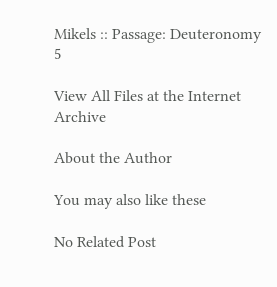Mikels :: Passage: Deuteronomy 5

View All Files at the Internet Archive

About the Author

You may also like these

No Related Post